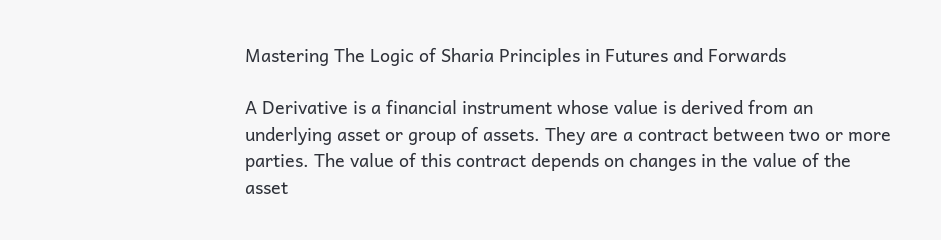Mastering The Logic of Sharia Principles in Futures and Forwards

A Derivative is a financial instrument whose value is derived from an underlying asset or group of assets. They are a contract between two or more parties. The value of this contract depends on changes in the value of the asset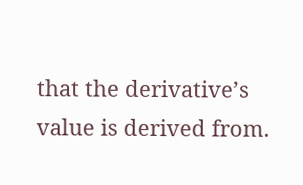that the derivative’s value is derived from.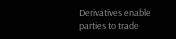Derivatives enable parties to trade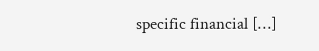specific financial […]